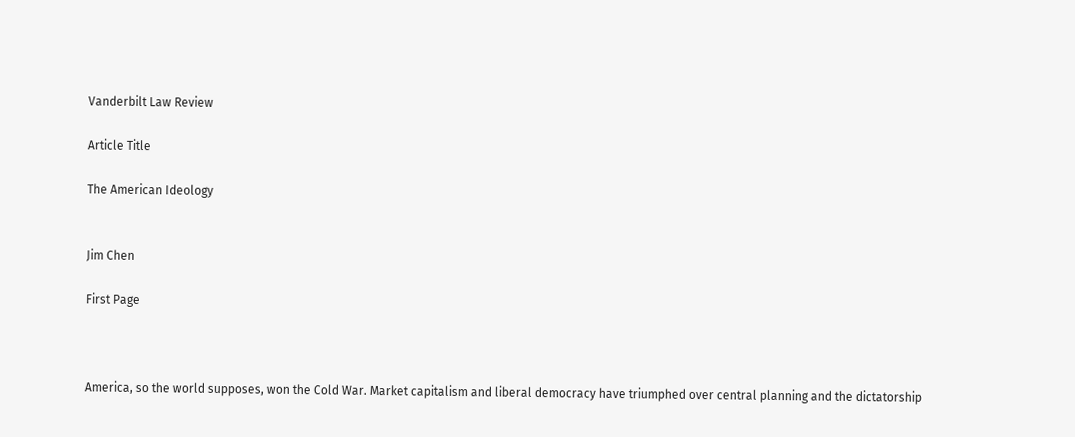Vanderbilt Law Review

Article Title

The American Ideology


Jim Chen

First Page



America, so the world supposes, won the Cold War. Market capitalism and liberal democracy have triumphed over central planning and the dictatorship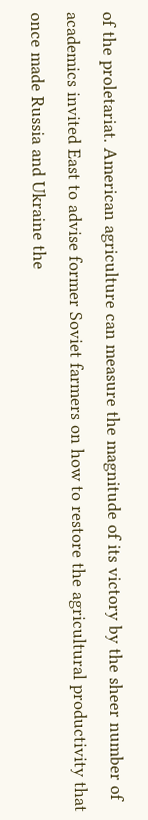of the proletariat. American agriculture can measure the magnitude of its victory by the sheer number of academics invited East to advise former Soviet farmers on how to restore the agricultural productivity that once made Russia and Ukraine the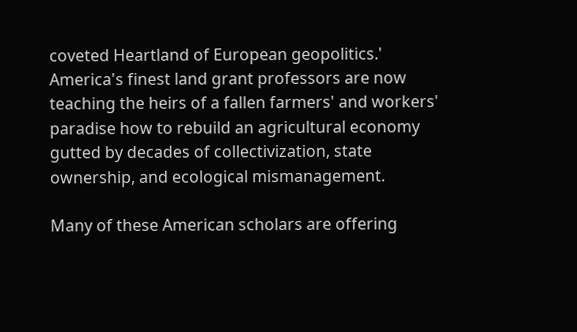coveted Heartland of European geopolitics.' America's finest land grant professors are now teaching the heirs of a fallen farmers' and workers' paradise how to rebuild an agricultural economy gutted by decades of collectivization, state ownership, and ecological mismanagement.

Many of these American scholars are offering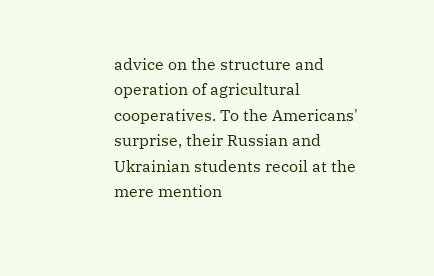advice on the structure and operation of agricultural cooperatives. To the Americans' surprise, their Russian and Ukrainian students recoil at the mere mention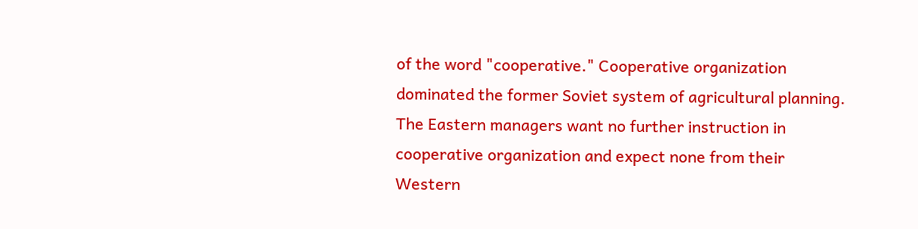of the word "cooperative." Cooperative organization dominated the former Soviet system of agricultural planning. The Eastern managers want no further instruction in cooperative organization and expect none from their Western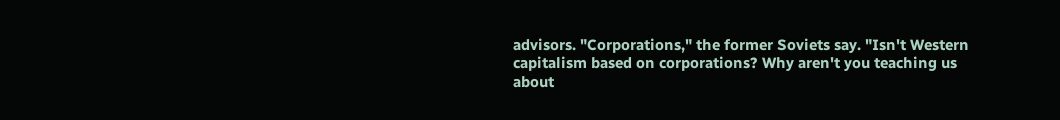advisors. "Corporations," the former Soviets say. "Isn't Western capitalism based on corporations? Why aren't you teaching us about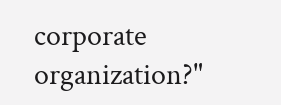corporate organization?"